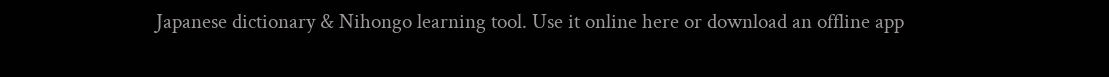Japanese dictionary & Nihongo learning tool. Use it online here or download an offline app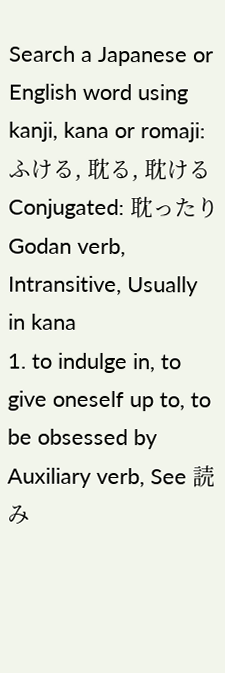Search a Japanese or English word using kanji, kana or romaji:
ふける, 耽る, 耽ける
Conjugated: 耽ったり
Godan verb, Intransitive, Usually in kana
1. to indulge in, to give oneself up to, to be obsessed by
Auxiliary verb, See 読み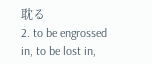耽る
2. to be engrossed in, to be lost in,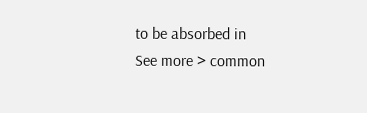to be absorbed in
See more > common